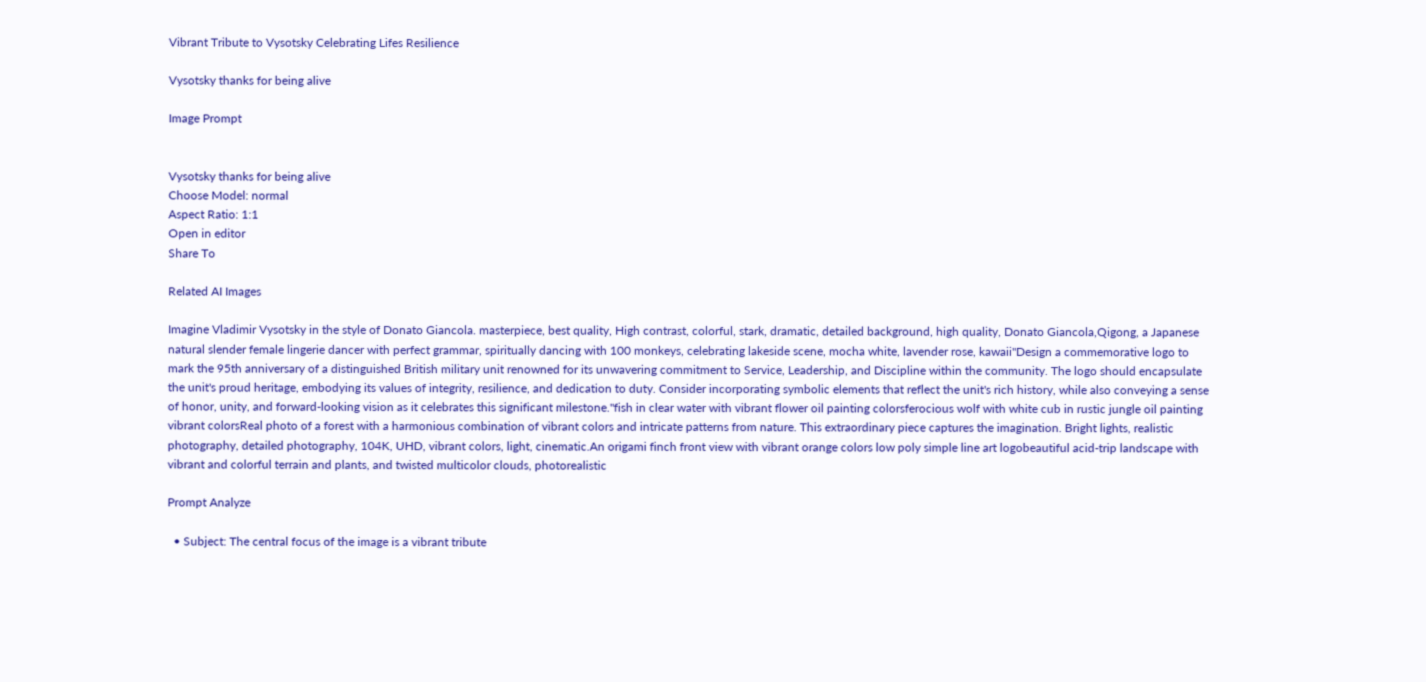Vibrant Tribute to Vysotsky Celebrating Lifes Resilience

Vysotsky thanks for being alive

Image Prompt


Vysotsky thanks for being alive
Choose Model: normal
Aspect Ratio: 1:1
Open in editor
Share To

Related AI Images

Imagine Vladimir Vysotsky in the style of Donato Giancola. masterpiece, best quality, High contrast, colorful, stark, dramatic, detailed background, high quality, Donato Giancola,Qigong, a Japanese natural slender female lingerie dancer with perfect grammar, spiritually dancing with 100 monkeys, celebrating lakeside scene, mocha white, lavender rose, kawaii"Design a commemorative logo to mark the 95th anniversary of a distinguished British military unit renowned for its unwavering commitment to Service, Leadership, and Discipline within the community. The logo should encapsulate the unit's proud heritage, embodying its values of integrity, resilience, and dedication to duty. Consider incorporating symbolic elements that reflect the unit's rich history, while also conveying a sense of honor, unity, and forward-looking vision as it celebrates this significant milestone."fish in clear water with vibrant flower oil painting colorsferocious wolf with white cub in rustic jungle oil painting vibrant colorsReal photo of a forest with a harmonious combination of vibrant colors and intricate patterns from nature. This extraordinary piece captures the imagination. Bright lights, realistic photography, detailed photography, 104K, UHD, vibrant colors, light, cinematic.An origami finch front view with vibrant orange colors low poly simple line art logobeautiful acid-trip landscape with vibrant and colorful terrain and plants, and twisted multicolor clouds, photorealistic

Prompt Analyze

  • Subject: The central focus of the image is a vibrant tribute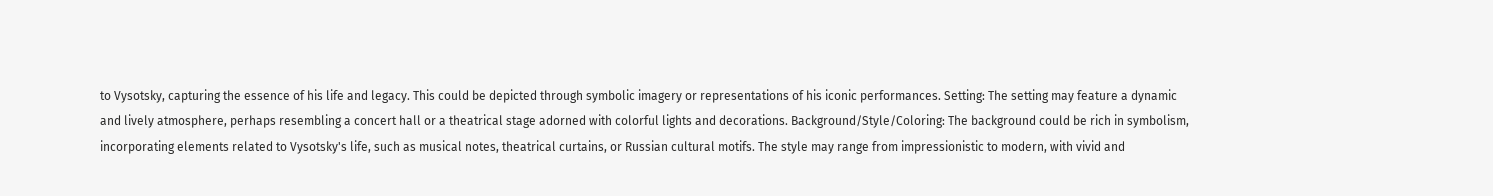to Vysotsky, capturing the essence of his life and legacy. This could be depicted through symbolic imagery or representations of his iconic performances. Setting: The setting may feature a dynamic and lively atmosphere, perhaps resembling a concert hall or a theatrical stage adorned with colorful lights and decorations. Background/Style/Coloring: The background could be rich in symbolism, incorporating elements related to Vysotsky's life, such as musical notes, theatrical curtains, or Russian cultural motifs. The style may range from impressionistic to modern, with vivid and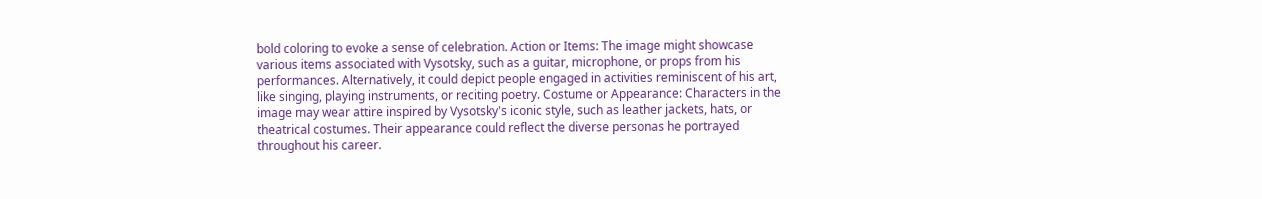bold coloring to evoke a sense of celebration. Action or Items: The image might showcase various items associated with Vysotsky, such as a guitar, microphone, or props from his performances. Alternatively, it could depict people engaged in activities reminiscent of his art, like singing, playing instruments, or reciting poetry. Costume or Appearance: Characters in the image may wear attire inspired by Vysotsky's iconic style, such as leather jackets, hats, or theatrical costumes. Their appearance could reflect the diverse personas he portrayed throughout his career.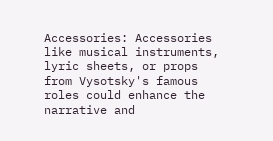Accessories: Accessories like musical instruments, lyric sheets, or props from Vysotsky's famous roles could enhance the narrative and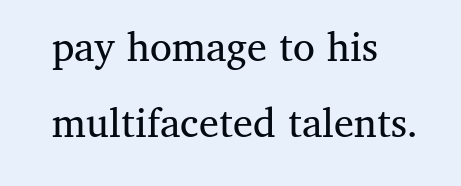pay homage to his multifaceted talents.